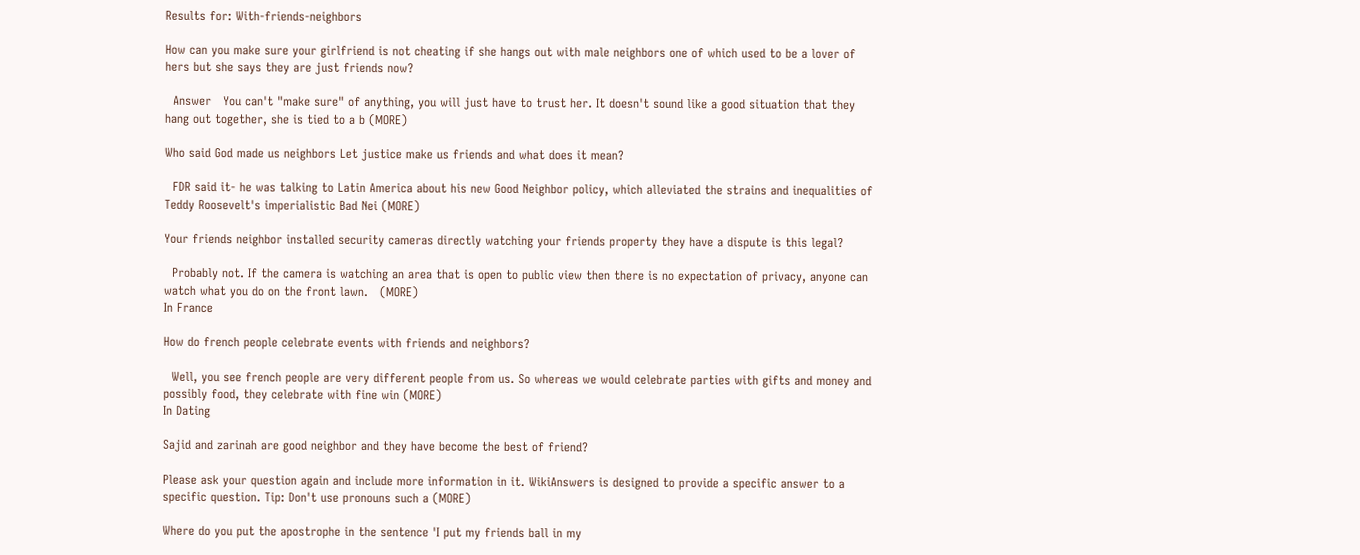Results for: With-friends-neighbors

How can you make sure your girlfriend is not cheating if she hangs out with male neighbors one of which used to be a lover of hers but she says they are just friends now?

  Answer   You can't "make sure" of anything, you will just have to trust her. It doesn't sound like a good situation that they hang out together, she is tied to a b (MORE)

Who said God made us neighbors Let justice make us friends and what does it mean?

  FDR said it- he was talking to Latin America about his new Good Neighbor policy, which alleviated the strains and inequalities of Teddy Roosevelt's imperialistic Bad Nei (MORE)

Your friends neighbor installed security cameras directly watching your friends property they have a dispute is this legal?

  Probably not. If the camera is watching an area that is open to public view then there is no expectation of privacy, anyone can watch what you do on the front lawn.   (MORE)
In France

How do french people celebrate events with friends and neighbors?

  Well, you see french people are very different people from us. So whereas we would celebrate parties with gifts and money and possibly food, they celebrate with fine win (MORE)
In Dating

Sajid and zarinah are good neighbor and they have become the best of friend?

Please ask your question again and include more information in it. WikiAnswers is designed to provide a specific answer to a specific question. Tip: Don't use pronouns such a (MORE)

Where do you put the apostrophe in the sentence 'I put my friends ball in my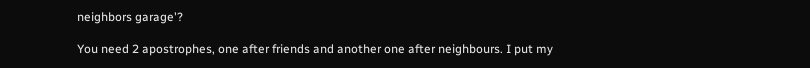neighbors garage'?

You need 2 apostrophes, one after friends and another one after neighbours. I put my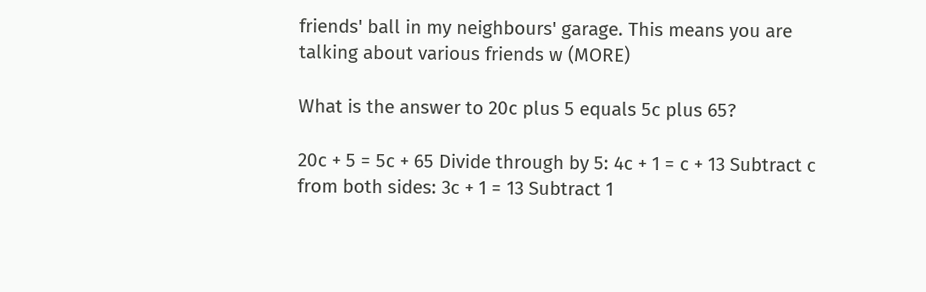friends' ball in my neighbours' garage. This means you are talking about various friends w (MORE)

What is the answer to 20c plus 5 equals 5c plus 65?

20c + 5 = 5c + 65 Divide through by 5: 4c + 1 = c + 13 Subtract c from both sides: 3c + 1 = 13 Subtract 1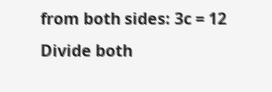from both sides: 3c = 12 Divide both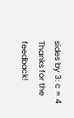sides by 3: c = 4
Thanks for the feedback!